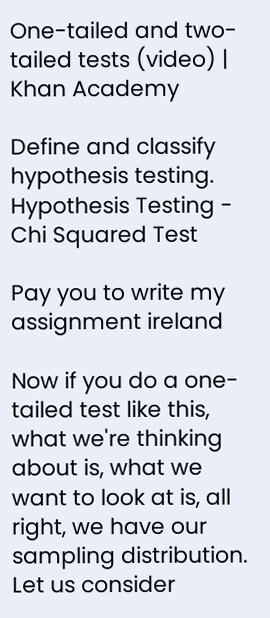One-tailed and two-tailed tests (video) | Khan Academy

Define and classify hypothesis testing. Hypothesis Testing - Chi Squared Test

Pay you to write my assignment ireland

Now if you do a one-tailed test like this, what we're thinking about is, what we want to look at is, all right, we have our sampling distribution. Let us consider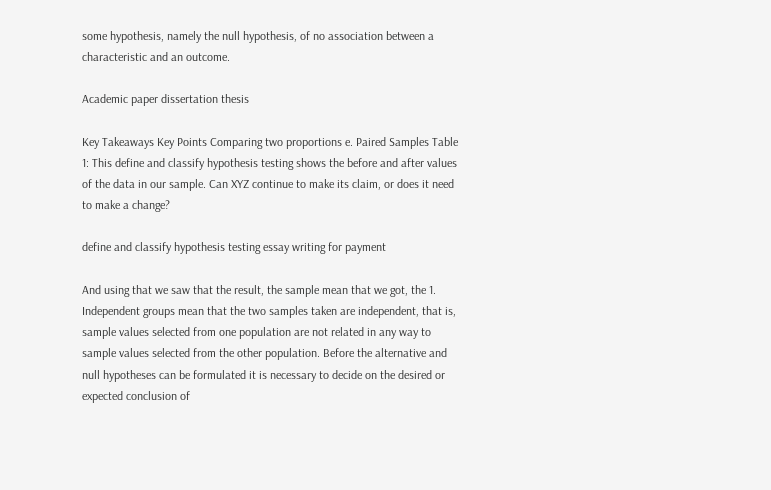some hypothesis, namely the null hypothesis, of no association between a characteristic and an outcome.

Academic paper dissertation thesis

Key Takeaways Key Points Comparing two proportions e. Paired Samples Table 1: This define and classify hypothesis testing shows the before and after values of the data in our sample. Can XYZ continue to make its claim, or does it need to make a change?

define and classify hypothesis testing essay writing for payment

And using that we saw that the result, the sample mean that we got, the 1. Independent groups mean that the two samples taken are independent, that is, sample values selected from one population are not related in any way to sample values selected from the other population. Before the alternative and null hypotheses can be formulated it is necessary to decide on the desired or expected conclusion of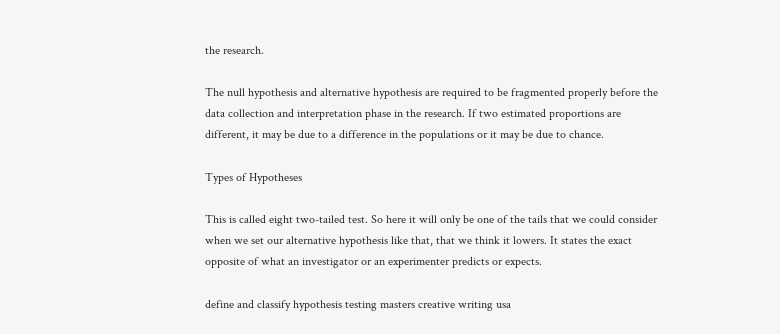the research.

The null hypothesis and alternative hypothesis are required to be fragmented properly before the data collection and interpretation phase in the research. If two estimated proportions are different, it may be due to a difference in the populations or it may be due to chance.

Types of Hypotheses

This is called eight two-tailed test. So here it will only be one of the tails that we could consider when we set our alternative hypothesis like that, that we think it lowers. It states the exact opposite of what an investigator or an experimenter predicts or expects.

define and classify hypothesis testing masters creative writing usa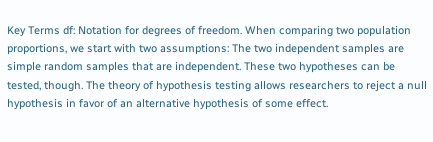Key Terms df: Notation for degrees of freedom. When comparing two population proportions, we start with two assumptions: The two independent samples are simple random samples that are independent. These two hypotheses can be tested, though. The theory of hypothesis testing allows researchers to reject a null hypothesis in favor of an alternative hypothesis of some effect.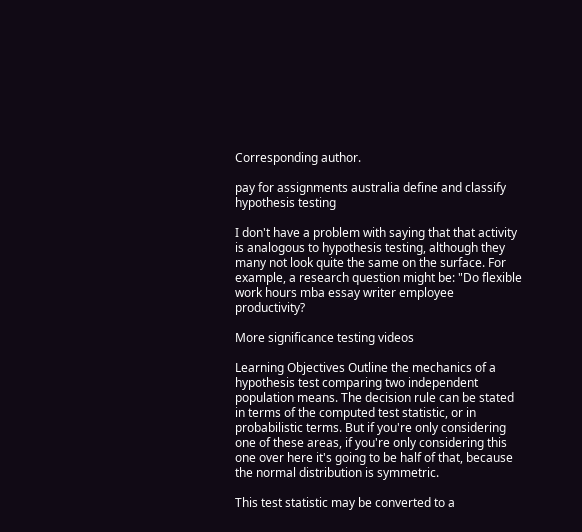Corresponding author.

pay for assignments australia define and classify hypothesis testing

I don't have a problem with saying that that activity is analogous to hypothesis testing, although they many not look quite the same on the surface. For example, a research question might be: "Do flexible work hours mba essay writer employee productivity?

More significance testing videos

Learning Objectives Outline the mechanics of a hypothesis test comparing two independent population means. The decision rule can be stated in terms of the computed test statistic, or in probabilistic terms. But if you're only considering one of these areas, if you're only considering this one over here it's going to be half of that, because the normal distribution is symmetric.

This test statistic may be converted to a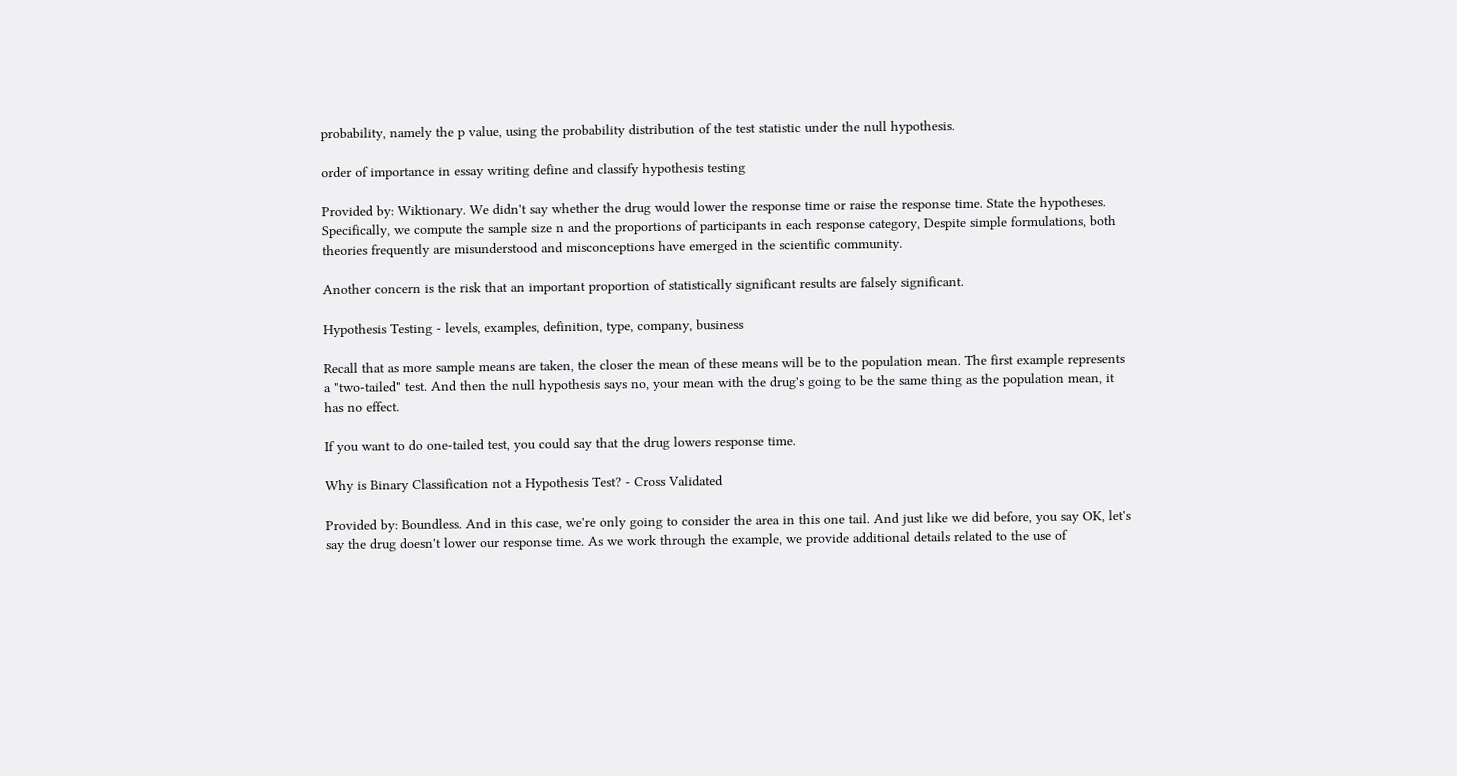probability, namely the p value, using the probability distribution of the test statistic under the null hypothesis.

order of importance in essay writing define and classify hypothesis testing

Provided by: Wiktionary. We didn't say whether the drug would lower the response time or raise the response time. State the hypotheses. Specifically, we compute the sample size n and the proportions of participants in each response category, Despite simple formulations, both theories frequently are misunderstood and misconceptions have emerged in the scientific community.

Another concern is the risk that an important proportion of statistically significant results are falsely significant.

Hypothesis Testing - levels, examples, definition, type, company, business

Recall that as more sample means are taken, the closer the mean of these means will be to the population mean. The first example represents a "two-tailed" test. And then the null hypothesis says no, your mean with the drug's going to be the same thing as the population mean, it has no effect.

If you want to do one-tailed test, you could say that the drug lowers response time.

Why is Binary Classification not a Hypothesis Test? - Cross Validated

Provided by: Boundless. And in this case, we're only going to consider the area in this one tail. And just like we did before, you say OK, let's say the drug doesn't lower our response time. As we work through the example, we provide additional details related to the use of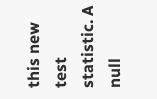this new test statistic. A null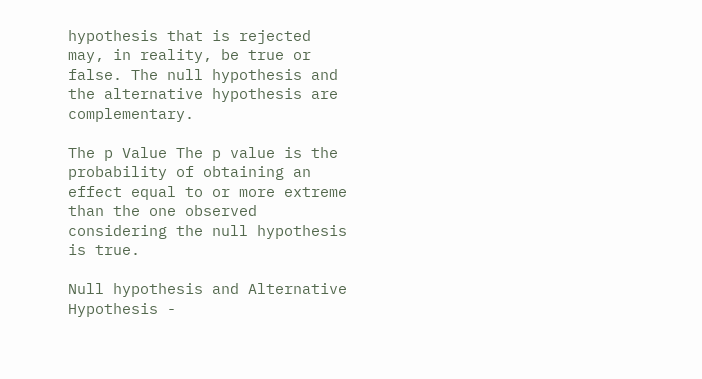hypothesis that is rejected may, in reality, be true or false. The null hypothesis and the alternative hypothesis are complementary.

The p Value The p value is the probability of obtaining an effect equal to or more extreme than the one observed considering the null hypothesis is true.

Null hypothesis and Alternative Hypothesis -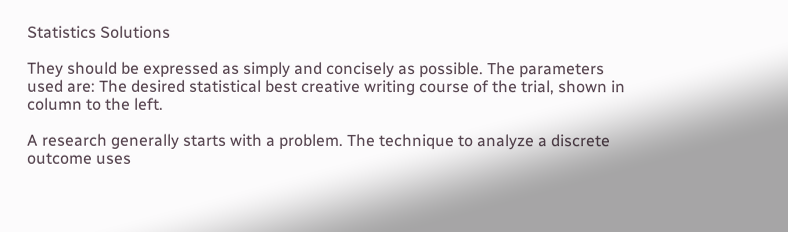Statistics Solutions

They should be expressed as simply and concisely as possible. The parameters used are: The desired statistical best creative writing course of the trial, shown in column to the left.

A research generally starts with a problem. The technique to analyze a discrete outcome uses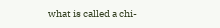what is called a chi-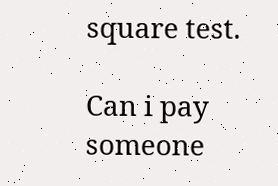square test.

Can i pay someone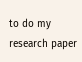to do my research paper